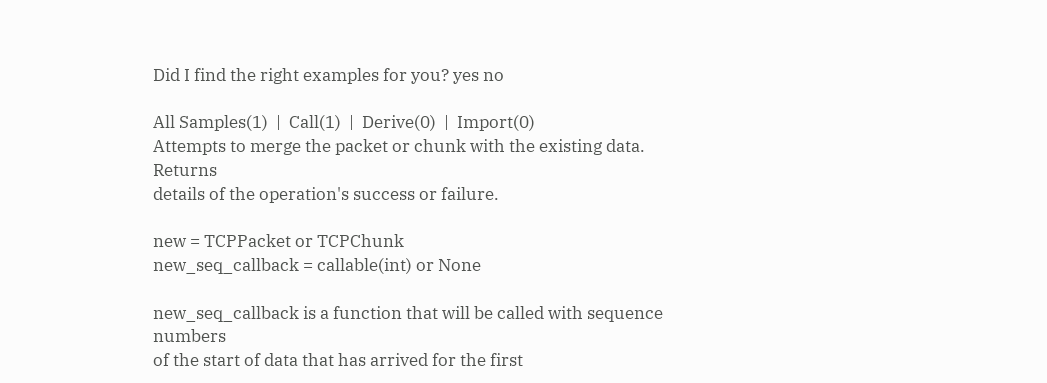Did I find the right examples for you? yes no

All Samples(1)  |  Call(1)  |  Derive(0)  |  Import(0)
Attempts to merge the packet or chunk with the existing data. Returns
details of the operation's success or failure.

new = TCPPacket or TCPChunk
new_seq_callback = callable(int) or None

new_seq_callback is a function that will be called with sequence numbers
of the start of data that has arrived for the first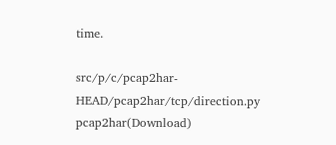time.

src/p/c/pcap2har-HEAD/pcap2har/tcp/direction.py   pcap2har(Download)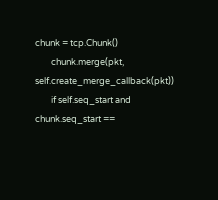chunk = tcp.Chunk()
        chunk.merge(pkt, self.create_merge_callback(pkt))
        if self.seq_start and chunk.seq_start ==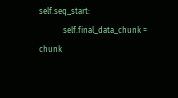self.seq_start:
            self.final_data_chunk = chunk